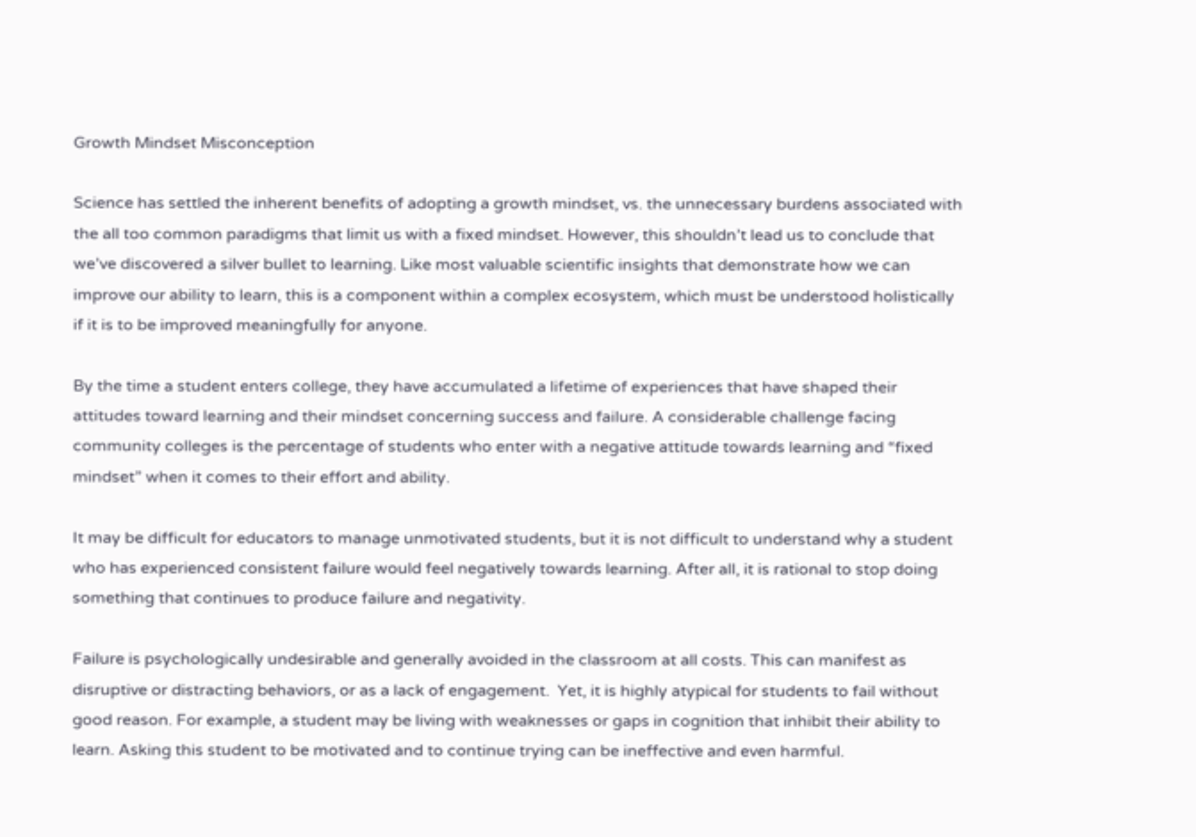Growth Mindset Misconception

Science has settled the inherent benefits of adopting a growth mindset, vs. the unnecessary burdens associated with the all too common paradigms that limit us with a fixed mindset. However, this shouldn’t lead us to conclude that we’ve discovered a silver bullet to learning. Like most valuable scientific insights that demonstrate how we can improve our ability to learn, this is a component within a complex ecosystem, which must be understood holistically if it is to be improved meaningfully for anyone.

By the time a student enters college, they have accumulated a lifetime of experiences that have shaped their attitudes toward learning and their mindset concerning success and failure. A considerable challenge facing community colleges is the percentage of students who enter with a negative attitude towards learning and “fixed mindset” when it comes to their effort and ability.

It may be difficult for educators to manage unmotivated students, but it is not difficult to understand why a student who has experienced consistent failure would feel negatively towards learning. After all, it is rational to stop doing something that continues to produce failure and negativity.

Failure is psychologically undesirable and generally avoided in the classroom at all costs. This can manifest as disruptive or distracting behaviors, or as a lack of engagement.  Yet, it is highly atypical for students to fail without good reason. For example, a student may be living with weaknesses or gaps in cognition that inhibit their ability to learn. Asking this student to be motivated and to continue trying can be ineffective and even harmful.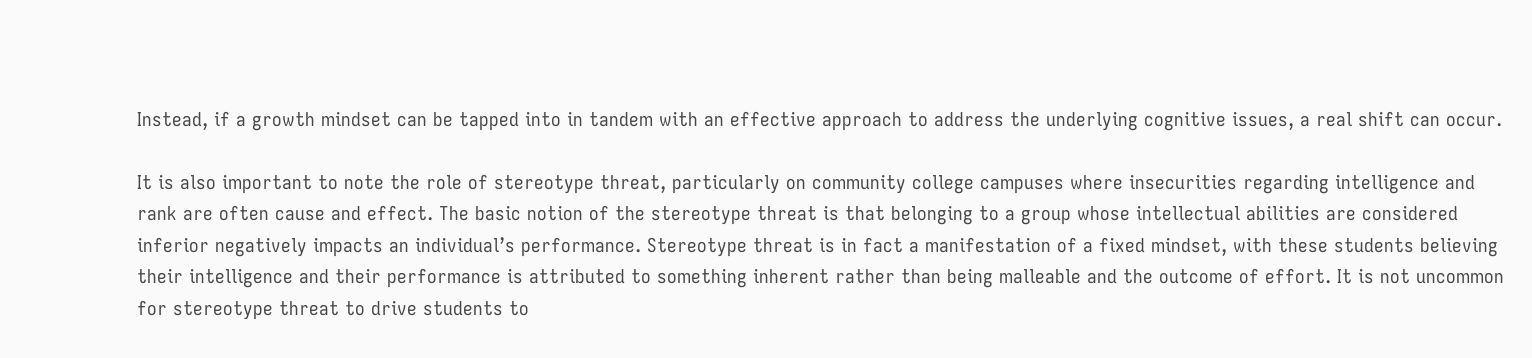Instead, if a growth mindset can be tapped into in tandem with an effective approach to address the underlying cognitive issues, a real shift can occur.

It is also important to note the role of stereotype threat, particularly on community college campuses where insecurities regarding intelligence and rank are often cause and effect. The basic notion of the stereotype threat is that belonging to a group whose intellectual abilities are considered inferior negatively impacts an individual’s performance. Stereotype threat is in fact a manifestation of a fixed mindset, with these students believing their intelligence and their performance is attributed to something inherent rather than being malleable and the outcome of effort. It is not uncommon for stereotype threat to drive students to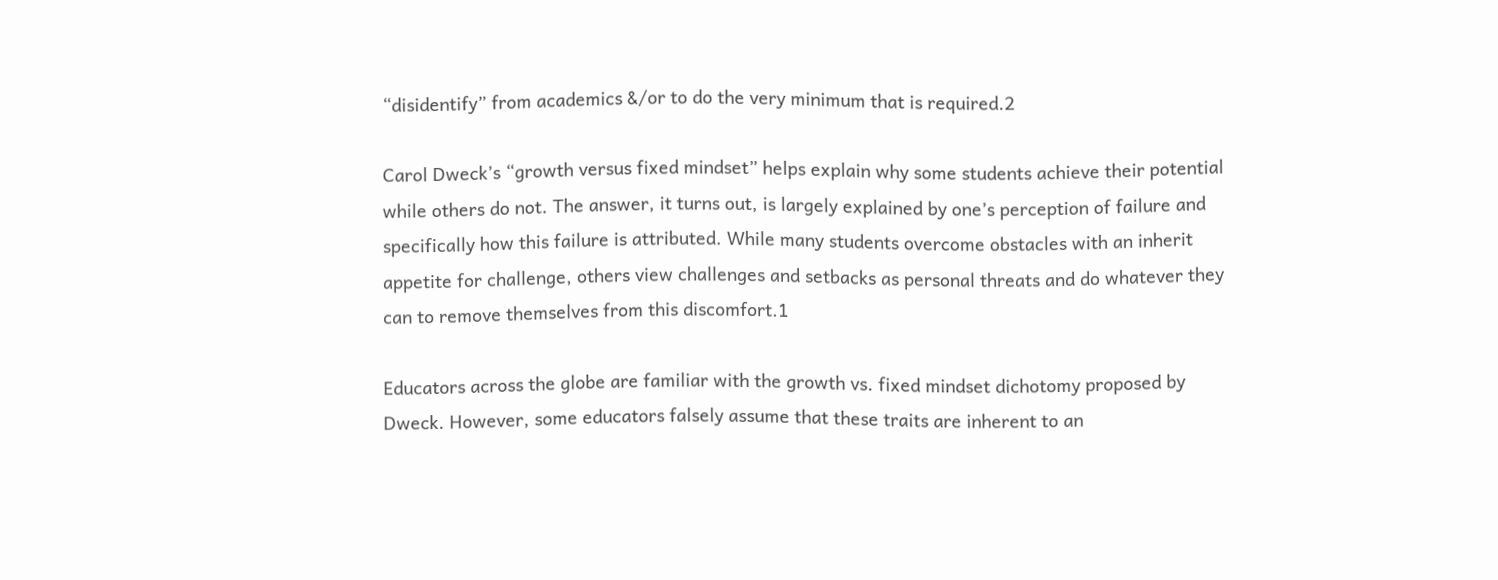“disidentify” from academics &/or to do the very minimum that is required.2

Carol Dweck’s “growth versus fixed mindset” helps explain why some students achieve their potential while others do not. The answer, it turns out, is largely explained by one’s perception of failure and specifically how this failure is attributed. While many students overcome obstacles with an inherit appetite for challenge, others view challenges and setbacks as personal threats and do whatever they can to remove themselves from this discomfort.1

Educators across the globe are familiar with the growth vs. fixed mindset dichotomy proposed by Dweck. However, some educators falsely assume that these traits are inherent to an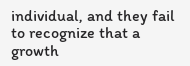individual, and they fail to recognize that a growth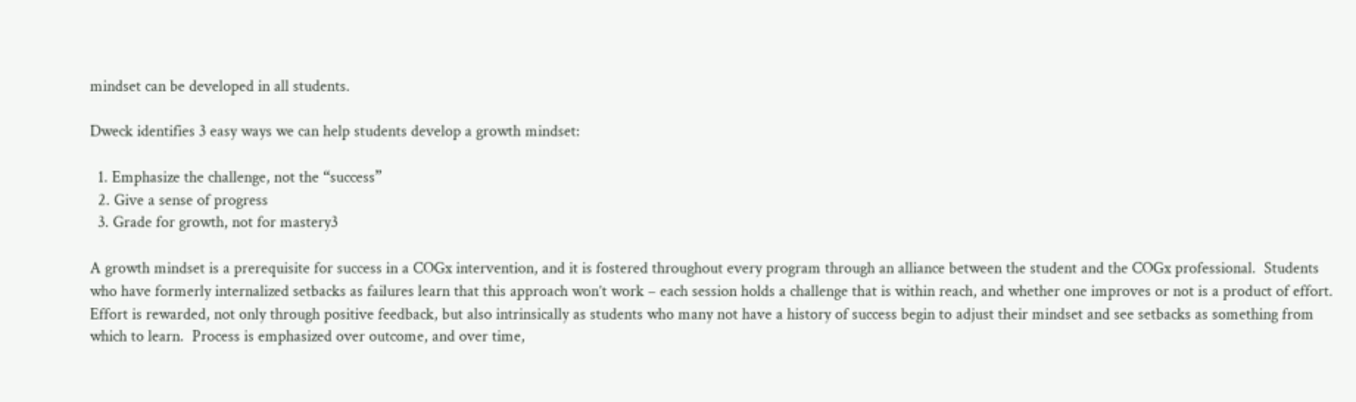mindset can be developed in all students.

Dweck identifies 3 easy ways we can help students develop a growth mindset:

  1. Emphasize the challenge, not the “success”
  2. Give a sense of progress
  3. Grade for growth, not for mastery3

A growth mindset is a prerequisite for success in a COGx intervention, and it is fostered throughout every program through an alliance between the student and the COGx professional.  Students who have formerly internalized setbacks as failures learn that this approach won’t work – each session holds a challenge that is within reach, and whether one improves or not is a product of effort.  Effort is rewarded, not only through positive feedback, but also intrinsically as students who many not have a history of success begin to adjust their mindset and see setbacks as something from which to learn.  Process is emphasized over outcome, and over time,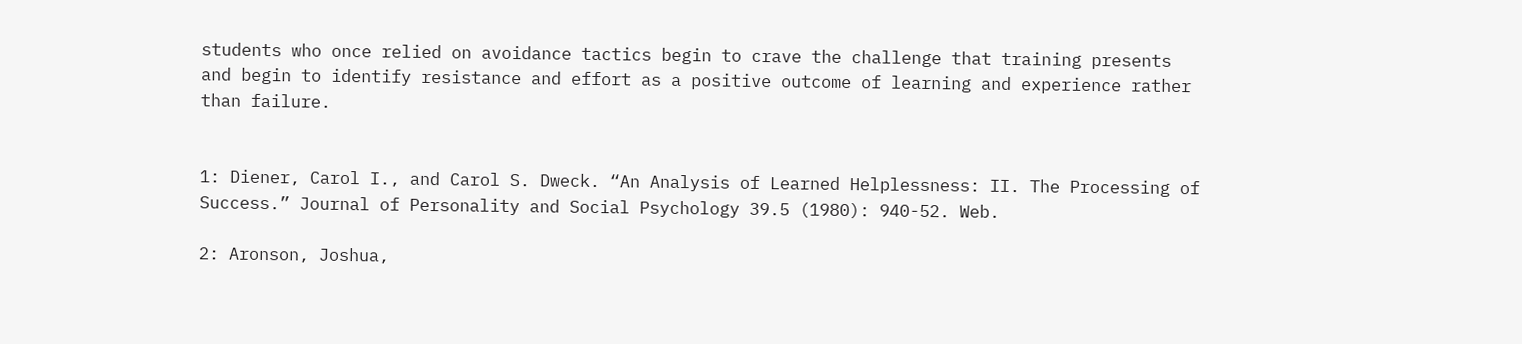students who once relied on avoidance tactics begin to crave the challenge that training presents and begin to identify resistance and effort as a positive outcome of learning and experience rather than failure.


1: Diener, Carol I., and Carol S. Dweck. “An Analysis of Learned Helplessness: II. The Processing of Success.” Journal of Personality and Social Psychology 39.5 (1980): 940-52. Web.

2: Aronson, Joshua,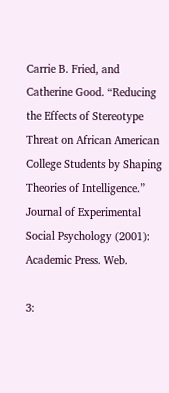Carrie B. Fried, and Catherine Good. “Reducing the Effects of Stereotype Threat on African American College Students by Shaping Theories of Intelligence.” Journal of Experimental Social Psychology (2001): Academic Press. Web.

3: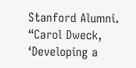Stanford Alumni. “Carol Dweck, ‘Developing a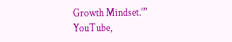Growth Mindset.’” YouTube,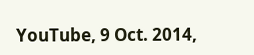YouTube, 9 Oct. 2014,